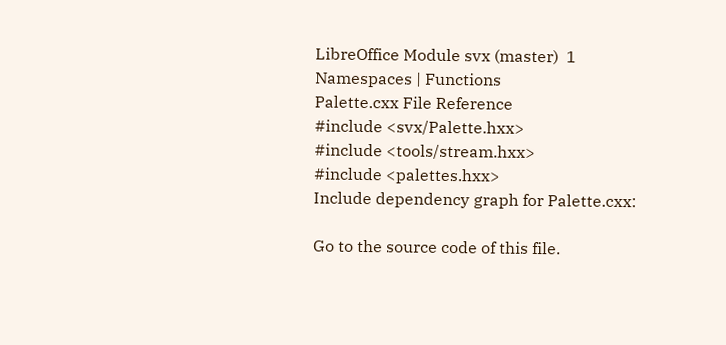LibreOffice Module svx (master)  1
Namespaces | Functions
Palette.cxx File Reference
#include <svx/Palette.hxx>
#include <tools/stream.hxx>
#include <palettes.hxx>
Include dependency graph for Palette.cxx:

Go to the source code of this file.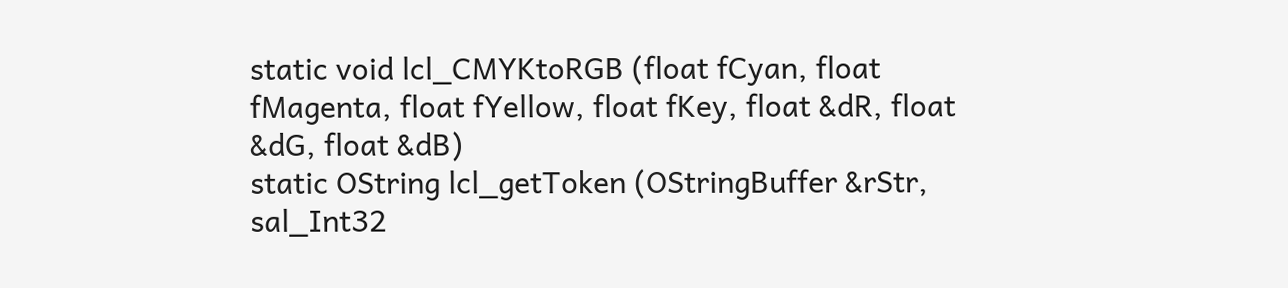static void lcl_CMYKtoRGB (float fCyan, float fMagenta, float fYellow, float fKey, float &dR, float &dG, float &dB)
static OString lcl_getToken (OStringBuffer &rStr, sal_Int32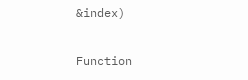&index)

Function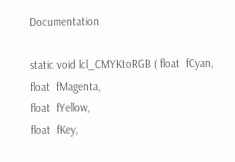Documentation

static void lcl_CMYKtoRGB ( float  fCyan,
float  fMagenta,
float  fYellow,
float  fKey,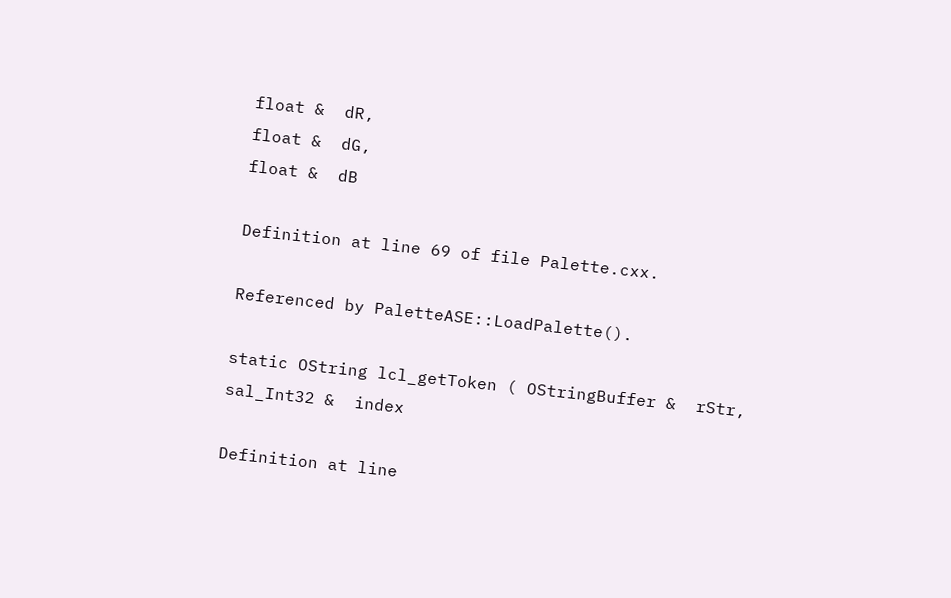float &  dR,
float &  dG,
float &  dB

Definition at line 69 of file Palette.cxx.

Referenced by PaletteASE::LoadPalette().

static OString lcl_getToken ( OStringBuffer &  rStr,
sal_Int32 &  index

Definition at line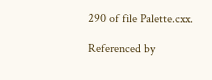290 of file Palette.cxx.

Referenced by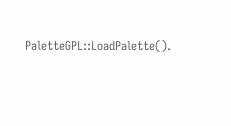PaletteGPL::LoadPalette().